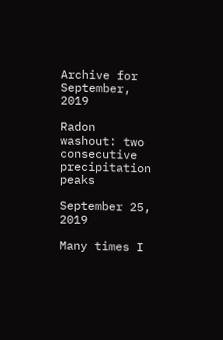Archive for September, 2019

Radon washout: two consecutive precipitation peaks

September 25, 2019

Many times I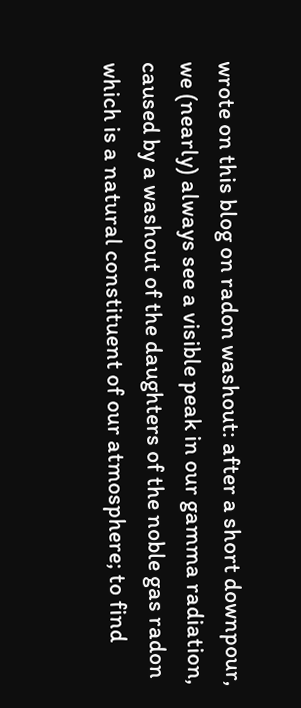wrote on this blog on radon washout: after a short downpour, we (nearly) always see a visible peak in our gamma radiation, caused by a washout of the daughters of the noble gas radon which is a natural constituent of our atmosphere; to find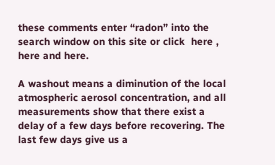these comments enter “radon” into the search window on this site or click  here , here and here.

A washout means a diminution of the local atmospheric aerosol concentration, and all measurements show that there exist a delay of a few days before recovering. The last few days give us a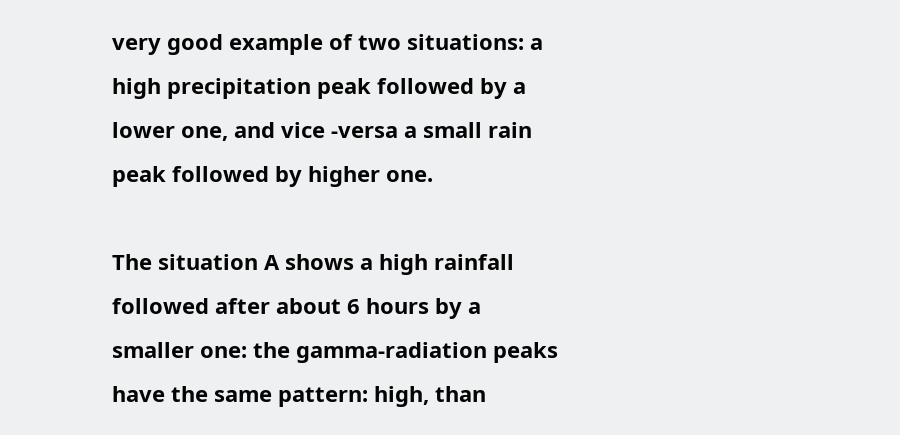very good example of two situations: a high precipitation peak followed by a lower one, and vice -versa a small rain peak followed by higher one.

The situation A shows a high rainfall followed after about 6 hours by a smaller one: the gamma-radiation peaks have the same pattern: high, than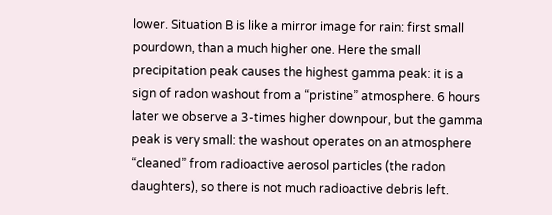lower. Situation B is like a mirror image for rain: first small pourdown, than a much higher one. Here the small precipitation peak causes the highest gamma peak: it is a sign of radon washout from a “pristine” atmosphere. 6 hours later we observe a 3-times higher downpour, but the gamma peak is very small: the washout operates on an atmosphere “cleaned” from radioactive aerosol particles (the radon daughters), so there is not much radioactive debris left.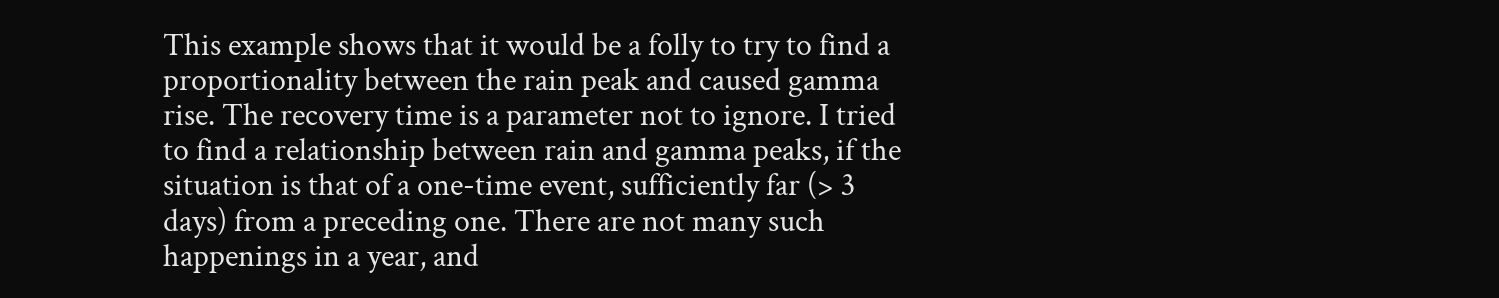This example shows that it would be a folly to try to find a proportionality between the rain peak and caused gamma rise. The recovery time is a parameter not to ignore. I tried to find a relationship between rain and gamma peaks, if the situation is that of a one-time event, sufficiently far (> 3 days) from a preceding one. There are not many such happenings in a year, and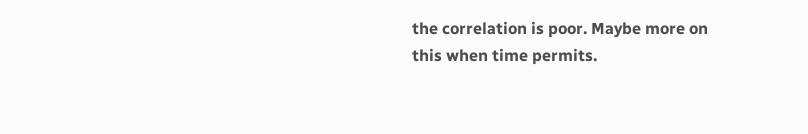the correlation is poor. Maybe more on this when time permits.